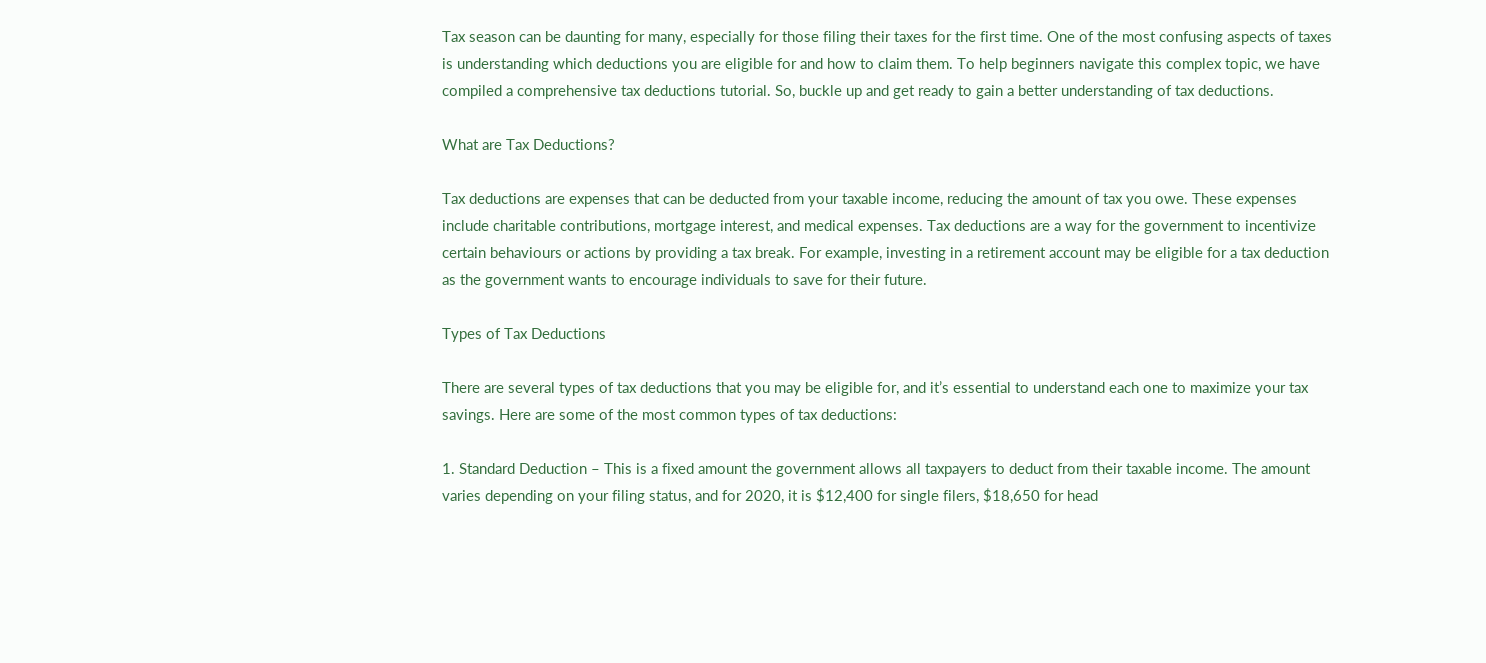Tax season can be daunting for many, especially for those filing their taxes for the first time. One of the most confusing aspects of taxes is understanding which deductions you are eligible for and how to claim them. To help beginners navigate this complex topic, we have compiled a comprehensive tax deductions tutorial. So, buckle up and get ready to gain a better understanding of tax deductions.

What are Tax Deductions?

Tax deductions are expenses that can be deducted from your taxable income, reducing the amount of tax you owe. These expenses include charitable contributions, mortgage interest, and medical expenses. Tax deductions are a way for the government to incentivize certain behaviours or actions by providing a tax break. For example, investing in a retirement account may be eligible for a tax deduction as the government wants to encourage individuals to save for their future.

Types of Tax Deductions

There are several types of tax deductions that you may be eligible for, and it’s essential to understand each one to maximize your tax savings. Here are some of the most common types of tax deductions:

1. Standard Deduction – This is a fixed amount the government allows all taxpayers to deduct from their taxable income. The amount varies depending on your filing status, and for 2020, it is $12,400 for single filers, $18,650 for head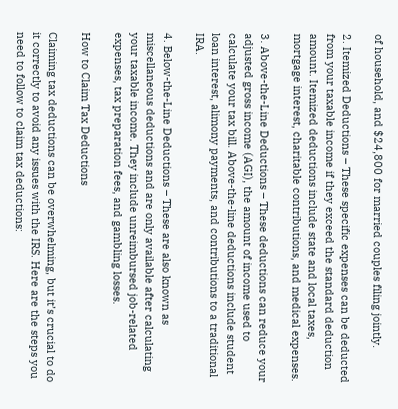of household, and $24,800 for married couples filing jointly.

2. Itemized Deductions – These specific expenses can be deducted from your taxable income if they exceed the standard deduction amount. Itemized deductions include state and local taxes, mortgage interest, charitable contributions, and medical expenses.

3. Above-the-Line Deductions – These deductions can reduce your adjusted gross income (AGI), the amount of income used to calculate your tax bill. Above-the-line deductions include student loan interest, alimony payments, and contributions to a traditional IRA.

4. Below-the-Line Deductions – These are also known as miscellaneous deductions and are only available after calculating your taxable income. They include unreimbursed job-related expenses, tax preparation fees, and gambling losses.

How to Claim Tax Deductions

Claiming tax deductions can be overwhelming, but it’s crucial to do it correctly to avoid any issues with the IRS. Here are the steps you need to follow to claim tax deductions: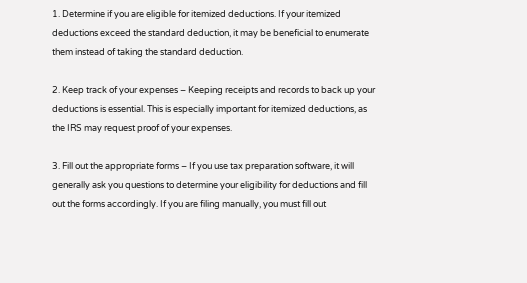1. Determine if you are eligible for itemized deductions. If your itemized deductions exceed the standard deduction, it may be beneficial to enumerate them instead of taking the standard deduction.

2. Keep track of your expenses – Keeping receipts and records to back up your deductions is essential. This is especially important for itemized deductions, as the IRS may request proof of your expenses.

3. Fill out the appropriate forms – If you use tax preparation software, it will generally ask you questions to determine your eligibility for deductions and fill out the forms accordingly. If you are filing manually, you must fill out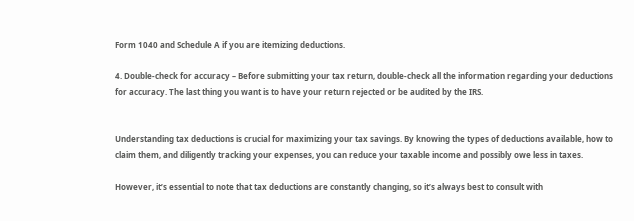Form 1040 and Schedule A if you are itemizing deductions.

4. Double-check for accuracy – Before submitting your tax return, double-check all the information regarding your deductions for accuracy. The last thing you want is to have your return rejected or be audited by the IRS.


Understanding tax deductions is crucial for maximizing your tax savings. By knowing the types of deductions available, how to claim them, and diligently tracking your expenses, you can reduce your taxable income and possibly owe less in taxes.

However, it’s essential to note that tax deductions are constantly changing, so it’s always best to consult with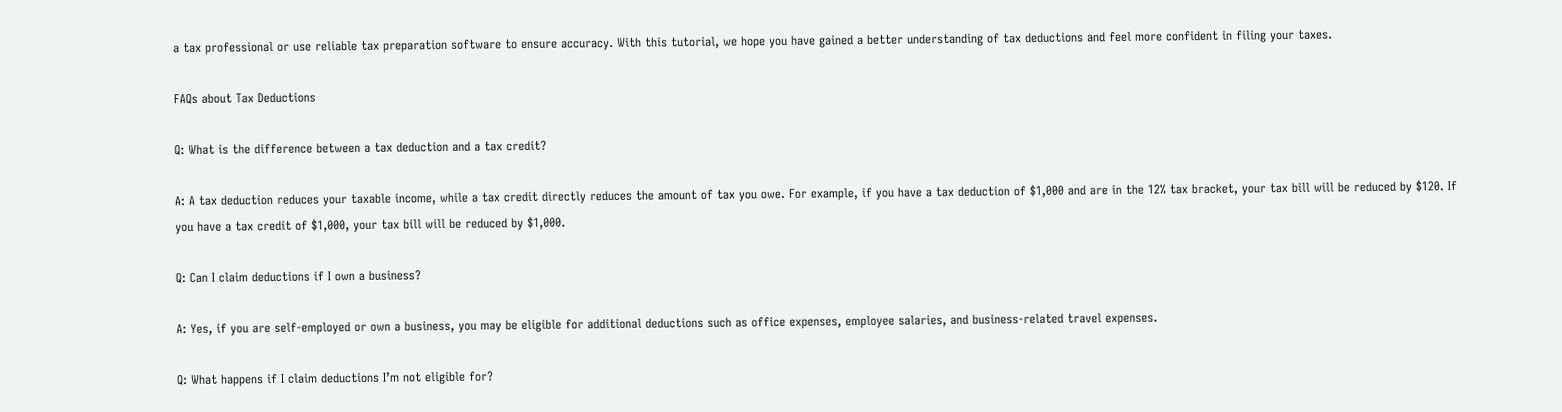a tax professional or use reliable tax preparation software to ensure accuracy. With this tutorial, we hope you have gained a better understanding of tax deductions and feel more confident in filing your taxes.

FAQs about Tax Deductions

Q: What is the difference between a tax deduction and a tax credit?

A: A tax deduction reduces your taxable income, while a tax credit directly reduces the amount of tax you owe. For example, if you have a tax deduction of $1,000 and are in the 12% tax bracket, your tax bill will be reduced by $120. If you have a tax credit of $1,000, your tax bill will be reduced by $1,000.

Q: Can I claim deductions if I own a business?

A: Yes, if you are self-employed or own a business, you may be eligible for additional deductions such as office expenses, employee salaries, and business-related travel expenses.

Q: What happens if I claim deductions I’m not eligible for?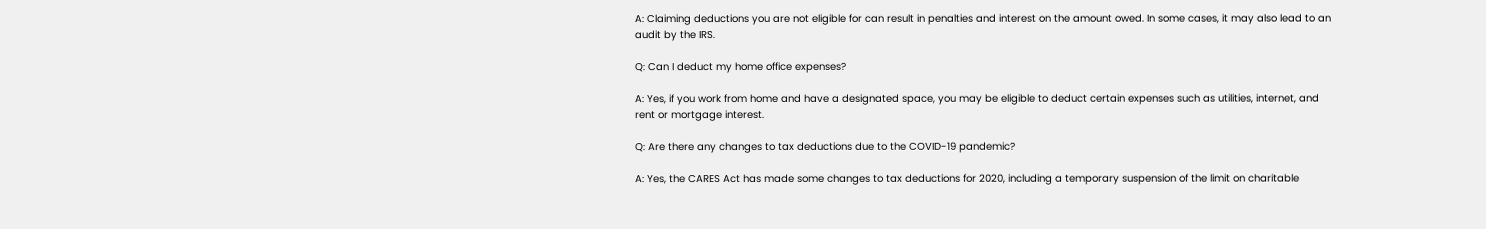A: Claiming deductions you are not eligible for can result in penalties and interest on the amount owed. In some cases, it may also lead to an audit by the IRS.

Q: Can I deduct my home office expenses?

A: Yes, if you work from home and have a designated space, you may be eligible to deduct certain expenses such as utilities, internet, and rent or mortgage interest.

Q: Are there any changes to tax deductions due to the COVID-19 pandemic?

A: Yes, the CARES Act has made some changes to tax deductions for 2020, including a temporary suspension of the limit on charitable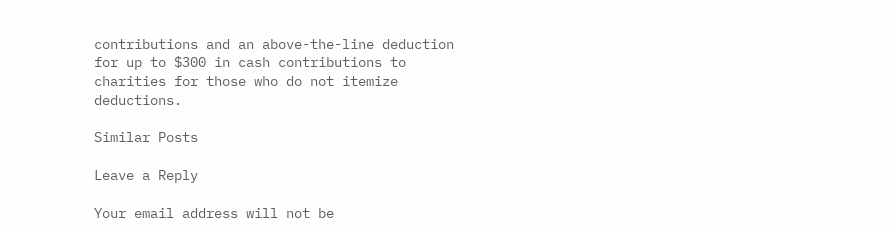contributions and an above-the-line deduction for up to $300 in cash contributions to charities for those who do not itemize deductions.

Similar Posts

Leave a Reply

Your email address will not be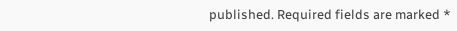published. Required fields are marked *